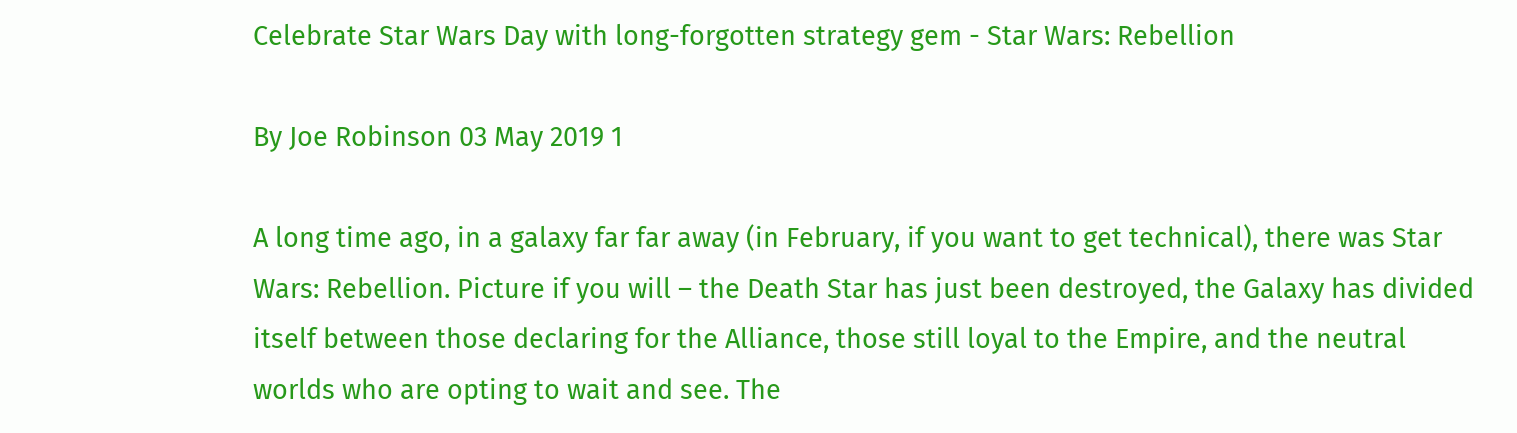Celebrate Star Wars Day with long-forgotten strategy gem - Star Wars: Rebellion

By Joe Robinson 03 May 2019 1

A long time ago, in a galaxy far far away (in February, if you want to get technical), there was Star Wars: Rebellion. Picture if you will – the Death Star has just been destroyed, the Galaxy has divided itself between those declaring for the Alliance, those still loyal to the Empire, and the neutral worlds who are opting to wait and see. The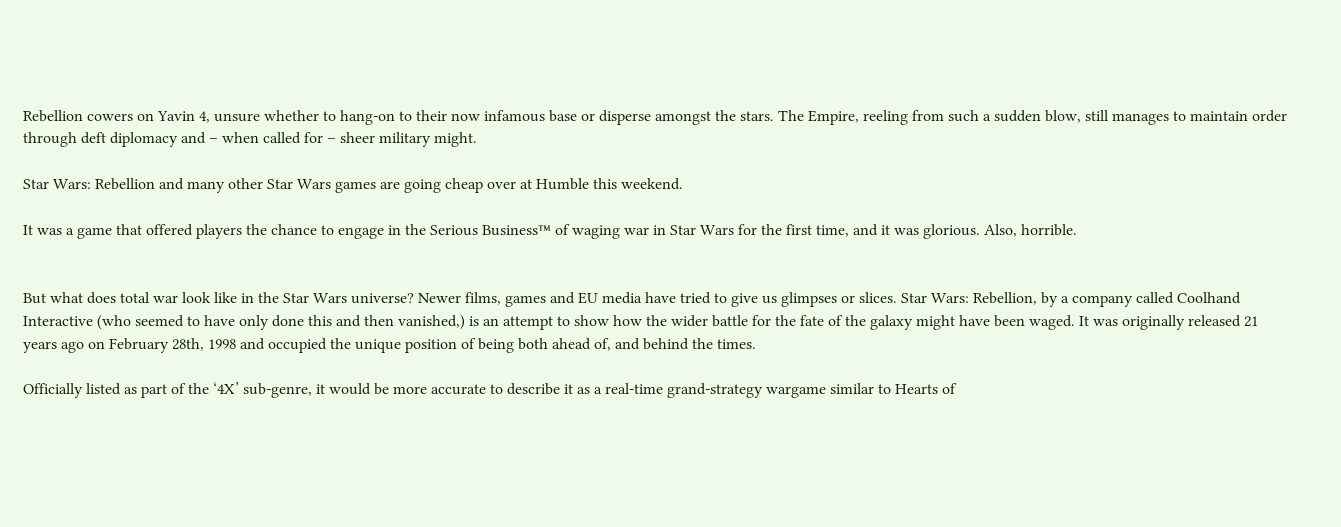Rebellion cowers on Yavin 4, unsure whether to hang-on to their now infamous base or disperse amongst the stars. The Empire, reeling from such a sudden blow, still manages to maintain order through deft diplomacy and – when called for – sheer military might.

Star Wars: Rebellion and many other Star Wars games are going cheap over at Humble this weekend.

It was a game that offered players the chance to engage in the Serious Business™ of waging war in Star Wars for the first time, and it was glorious. Also, horrible.


But what does total war look like in the Star Wars universe? Newer films, games and EU media have tried to give us glimpses or slices. Star Wars: Rebellion, by a company called Coolhand Interactive (who seemed to have only done this and then vanished,) is an attempt to show how the wider battle for the fate of the galaxy might have been waged. It was originally released 21 years ago on February 28th, 1998 and occupied the unique position of being both ahead of, and behind the times.

Officially listed as part of the ‘4X’ sub-genre, it would be more accurate to describe it as a real-time grand-strategy wargame similar to Hearts of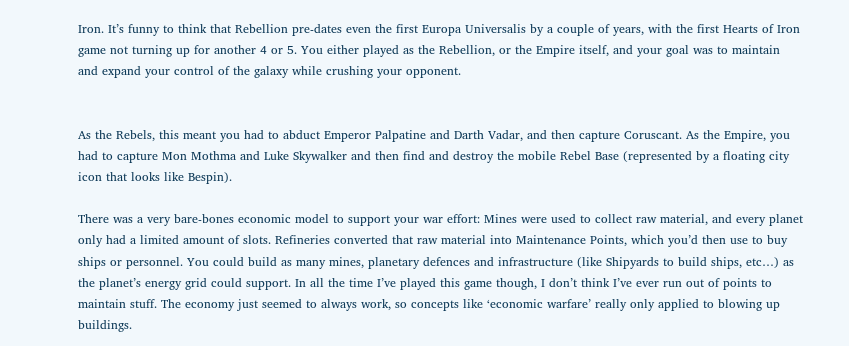Iron. It’s funny to think that Rebellion pre-dates even the first Europa Universalis by a couple of years, with the first Hearts of Iron game not turning up for another 4 or 5. You either played as the Rebellion, or the Empire itself, and your goal was to maintain and expand your control of the galaxy while crushing your opponent.


As the Rebels, this meant you had to abduct Emperor Palpatine and Darth Vadar, and then capture Coruscant. As the Empire, you had to capture Mon Mothma and Luke Skywalker and then find and destroy the mobile Rebel Base (represented by a floating city icon that looks like Bespin).

There was a very bare-bones economic model to support your war effort: Mines were used to collect raw material, and every planet only had a limited amount of slots. Refineries converted that raw material into Maintenance Points, which you’d then use to buy ships or personnel. You could build as many mines, planetary defences and infrastructure (like Shipyards to build ships, etc…) as the planet’s energy grid could support. In all the time I’ve played this game though, I don’t think I’ve ever run out of points to maintain stuff. The economy just seemed to always work, so concepts like ‘economic warfare’ really only applied to blowing up buildings.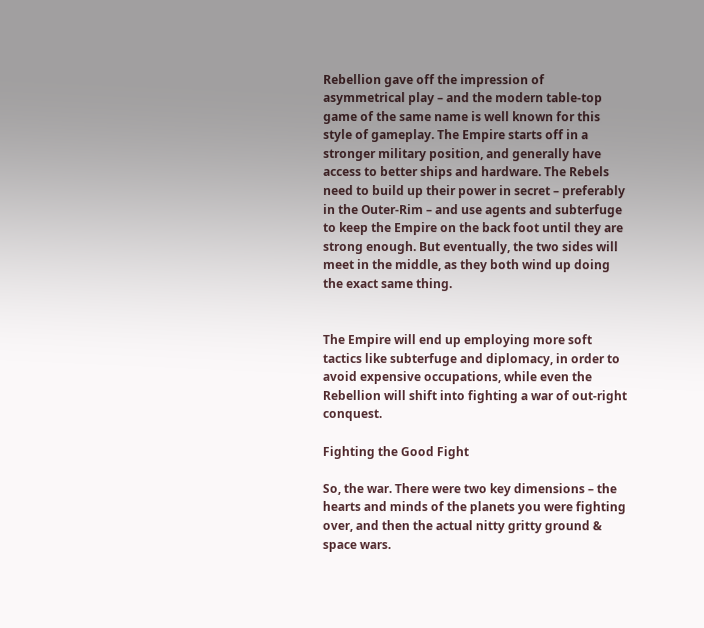Rebellion gave off the impression of asymmetrical play – and the modern table-top game of the same name is well known for this style of gameplay. The Empire starts off in a stronger military position, and generally have access to better ships and hardware. The Rebels need to build up their power in secret – preferably in the Outer-Rim – and use agents and subterfuge to keep the Empire on the back foot until they are strong enough. But eventually, the two sides will meet in the middle, as they both wind up doing the exact same thing.


The Empire will end up employing more soft tactics like subterfuge and diplomacy, in order to avoid expensive occupations, while even the Rebellion will shift into fighting a war of out-right conquest.

Fighting the Good Fight

So, the war. There were two key dimensions – the hearts and minds of the planets you were fighting over, and then the actual nitty gritty ground & space wars.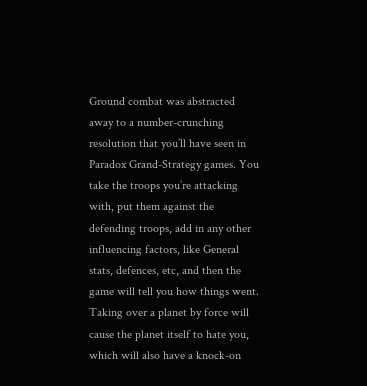Ground combat was abstracted away to a number-crunching resolution that you’ll have seen in Paradox Grand-Strategy games. You take the troops you’re attacking with, put them against the defending troops, add in any other influencing factors, like General stats, defences, etc, and then the game will tell you how things went. Taking over a planet by force will cause the planet itself to hate you, which will also have a knock-on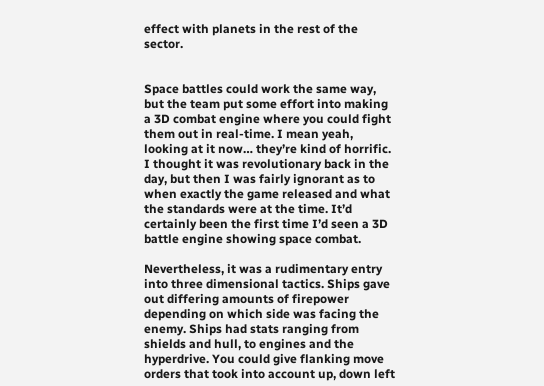effect with planets in the rest of the sector.


Space battles could work the same way, but the team put some effort into making a 3D combat engine where you could fight them out in real-time. I mean yeah, looking at it now… they’re kind of horrific. I thought it was revolutionary back in the day, but then I was fairly ignorant as to when exactly the game released and what the standards were at the time. It’d certainly been the first time I’d seen a 3D battle engine showing space combat.

Nevertheless, it was a rudimentary entry into three dimensional tactics. Ships gave out differing amounts of firepower depending on which side was facing the enemy. Ships had stats ranging from shields and hull, to engines and the hyperdrive. You could give flanking move orders that took into account up, down left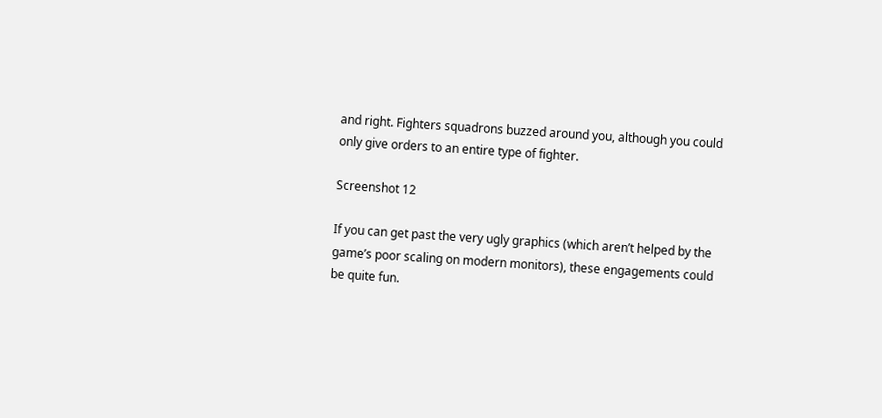and right. Fighters squadrons buzzed around you, although you could only give orders to an entire type of fighter.

Screenshot 12

If you can get past the very ugly graphics (which aren’t helped by the game’s poor scaling on modern monitors), these engagements could be quite fun.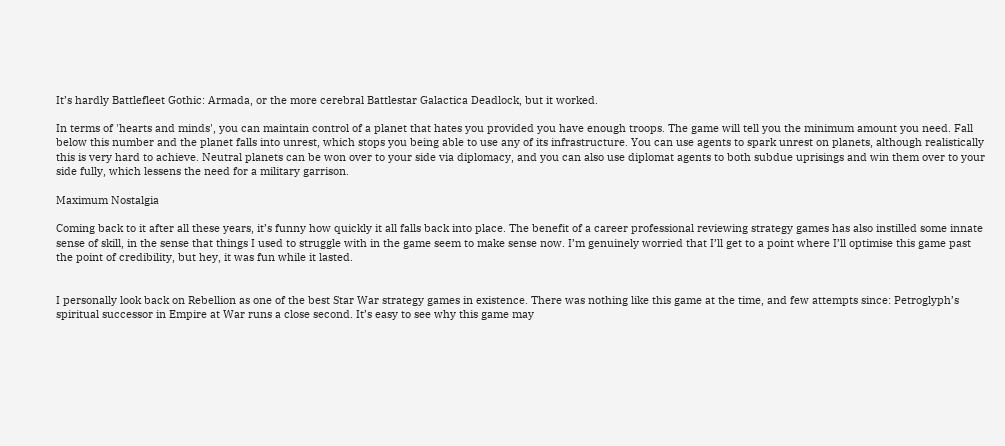It’s hardly Battlefleet Gothic: Armada, or the more cerebral Battlestar Galactica Deadlock, but it worked.

In terms of 'hearts and minds', you can maintain control of a planet that hates you provided you have enough troops. The game will tell you the minimum amount you need. Fall below this number and the planet falls into unrest, which stops you being able to use any of its infrastructure. You can use agents to spark unrest on planets, although realistically this is very hard to achieve. Neutral planets can be won over to your side via diplomacy, and you can also use diplomat agents to both subdue uprisings and win them over to your side fully, which lessens the need for a military garrison.

Maximum Nostalgia

Coming back to it after all these years, it’s funny how quickly it all falls back into place. The benefit of a career professional reviewing strategy games has also instilled some innate sense of skill, in the sense that things I used to struggle with in the game seem to make sense now. I’m genuinely worried that I’ll get to a point where I’ll optimise this game past the point of credibility, but hey, it was fun while it lasted.


I personally look back on Rebellion as one of the best Star War strategy games in existence. There was nothing like this game at the time, and few attempts since: Petroglyph’s spiritual successor in Empire at War runs a close second. It’s easy to see why this game may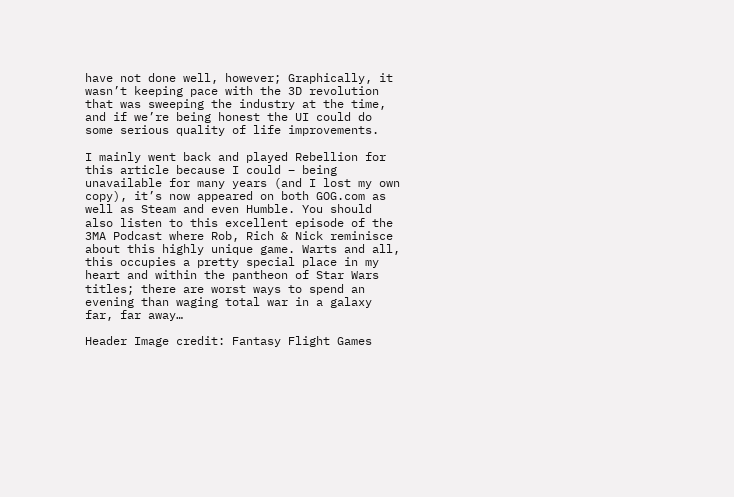have not done well, however; Graphically, it wasn’t keeping pace with the 3D revolution that was sweeping the industry at the time, and if we’re being honest the UI could do some serious quality of life improvements.

I mainly went back and played Rebellion for this article because I could – being unavailable for many years (and I lost my own copy), it’s now appeared on both GOG.com as well as Steam and even Humble. You should also listen to this excellent episode of the 3MA Podcast where Rob, Rich & Nick reminisce about this highly unique game. Warts and all, this occupies a pretty special place in my heart and within the pantheon of Star Wars titles; there are worst ways to spend an evening than waging total war in a galaxy far, far away…

Header Image credit: Fantasy Flight Games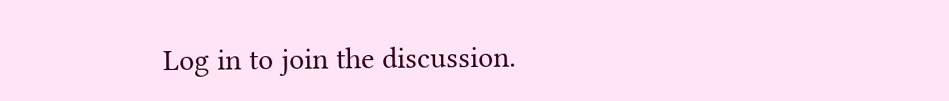Log in to join the discussion.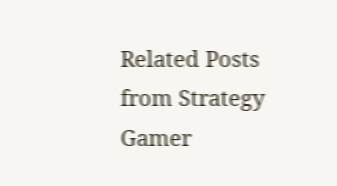Related Posts from Strategy Gamer